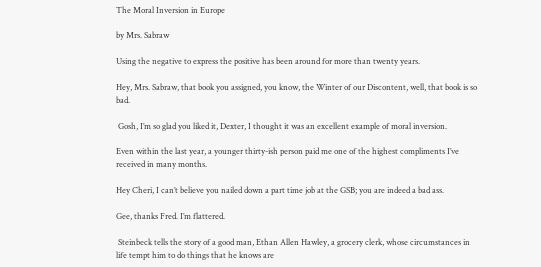The Moral Inversion in Europe

by Mrs. Sabraw

Using the negative to express the positive has been around for more than twenty years.

Hey, Mrs. Sabraw, that book you assigned, you know, the Winter of our Discontent, well, that book is so bad.

 Gosh, I’m so glad you liked it, Dexter, I thought it was an excellent example of moral inversion.

Even within the last year, a younger thirty-ish person paid me one of the highest compliments I’ve received in many months.

Hey Cheri, I can’t believe you nailed down a part time job at the GSB; you are indeed a bad ass.

Gee, thanks Fred. I’m flattered.

 Steinbeck tells the story of a good man, Ethan Allen Hawley, a grocery clerk, whose circumstances in life tempt him to do things that he knows are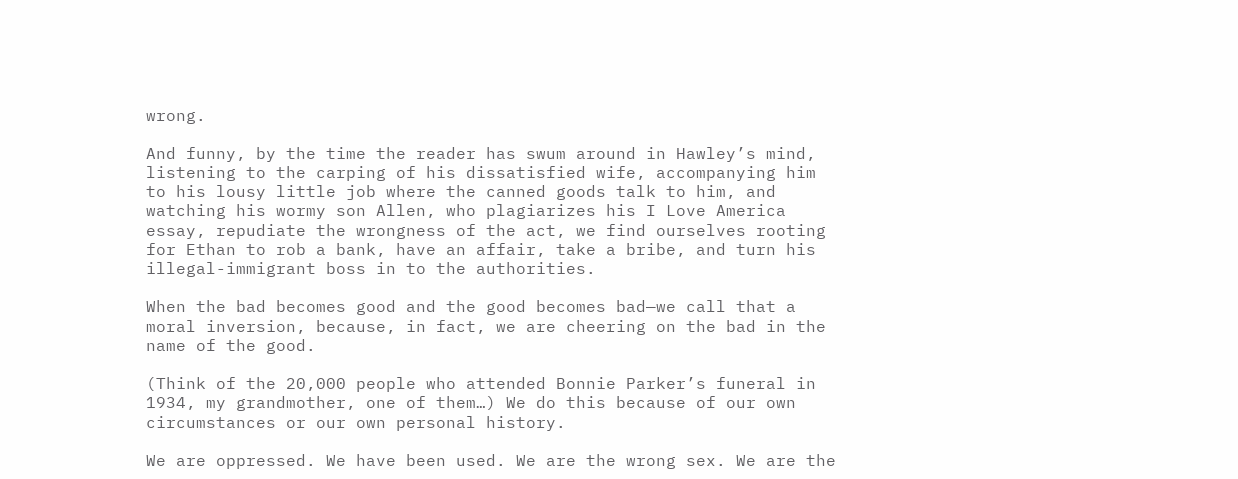wrong.

And funny, by the time the reader has swum around in Hawley’s mind, listening to the carping of his dissatisfied wife, accompanying him to his lousy little job where the canned goods talk to him, and watching his wormy son Allen, who plagiarizes his I Love America essay, repudiate the wrongness of the act, we find ourselves rooting for Ethan to rob a bank, have an affair, take a bribe, and turn his illegal-immigrant boss in to the authorities.

When the bad becomes good and the good becomes bad—we call that a moral inversion, because, in fact, we are cheering on the bad in the name of the good.

(Think of the 20,000 people who attended Bonnie Parker’s funeral in 1934, my grandmother, one of them…) We do this because of our own circumstances or our own personal history.

We are oppressed. We have been used. We are the wrong sex. We are the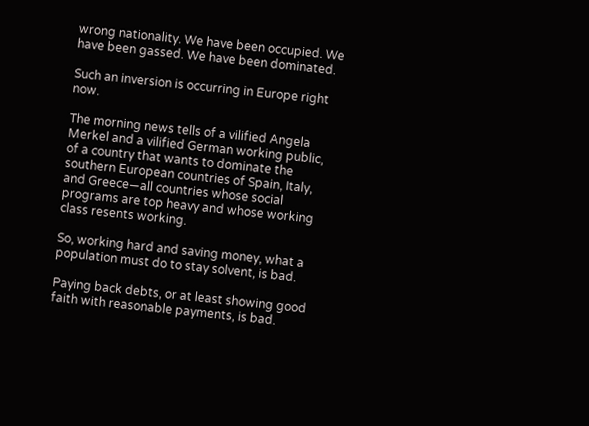wrong nationality. We have been occupied. We have been gassed. We have been dominated.

Such an inversion is occurring in Europe right now.

The morning news tells of a vilified Angela Merkel and a vilified German working public, of a country that wants to dominate the southern European countries of Spain, Italy, and Greece—all countries whose social programs are top heavy and whose working class resents working.

So, working hard and saving money, what a population must do to stay solvent, is bad.

Paying back debts, or at least showing good faith with reasonable payments, is bad.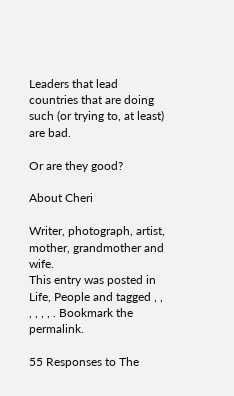Leaders that lead countries that are doing such (or trying to, at least) are bad.

Or are they good?

About Cheri

Writer, photograph, artist, mother, grandmother and wife.
This entry was posted in Life, People and tagged , , , , , , . Bookmark the permalink.

55 Responses to The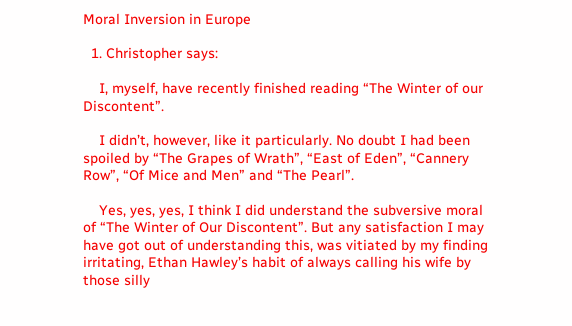Moral Inversion in Europe

  1. Christopher says:

    I, myself, have recently finished reading “The Winter of our Discontent”.

    I didn’t, however, like it particularly. No doubt I had been spoiled by “The Grapes of Wrath”, “East of Eden”, “Cannery Row”, “Of Mice and Men” and “The Pearl”.

    Yes, yes, yes, I think I did understand the subversive moral of “The Winter of Our Discontent”. But any satisfaction I may have got out of understanding this, was vitiated by my finding irritating, Ethan Hawley’s habit of always calling his wife by those silly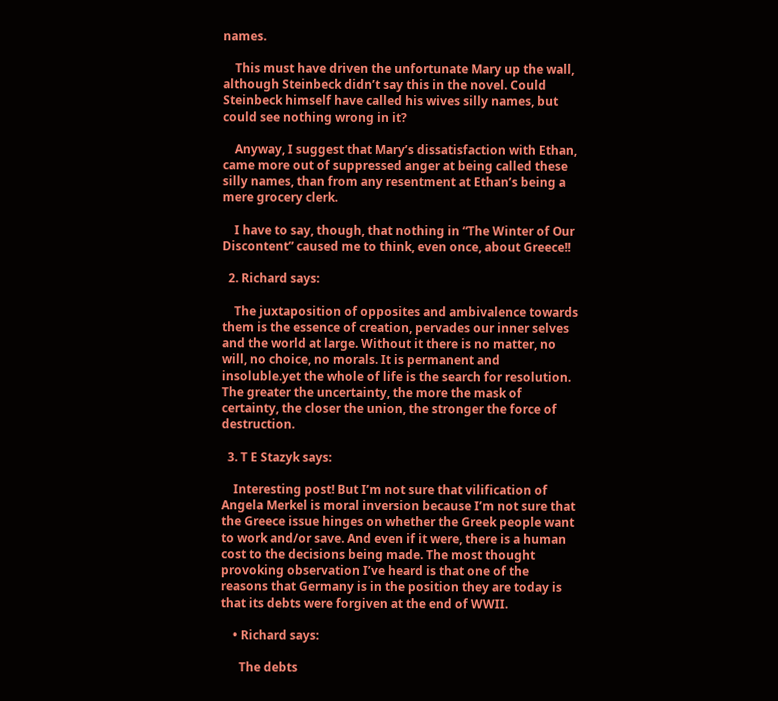names.

    This must have driven the unfortunate Mary up the wall, although Steinbeck didn’t say this in the novel. Could Steinbeck himself have called his wives silly names, but could see nothing wrong in it?

    Anyway, I suggest that Mary’s dissatisfaction with Ethan, came more out of suppressed anger at being called these silly names, than from any resentment at Ethan’s being a mere grocery clerk.

    I have to say, though, that nothing in “The Winter of Our Discontent” caused me to think, even once, about Greece!!

  2. Richard says:

    The juxtaposition of opposites and ambivalence towards them is the essence of creation, pervades our inner selves and the world at large. Without it there is no matter, no will, no choice, no morals. It is permanent and insoluble.yet the whole of life is the search for resolution. The greater the uncertainty, the more the mask of certainty, the closer the union, the stronger the force of destruction.

  3. T E Stazyk says:

    Interesting post! But I’m not sure that vilification of Angela Merkel is moral inversion because I’m not sure that the Greece issue hinges on whether the Greek people want to work and/or save. And even if it were, there is a human cost to the decisions being made. The most thought provoking observation I’ve heard is that one of the reasons that Germany is in the position they are today is that its debts were forgiven at the end of WWII.

    • Richard says:

      The debts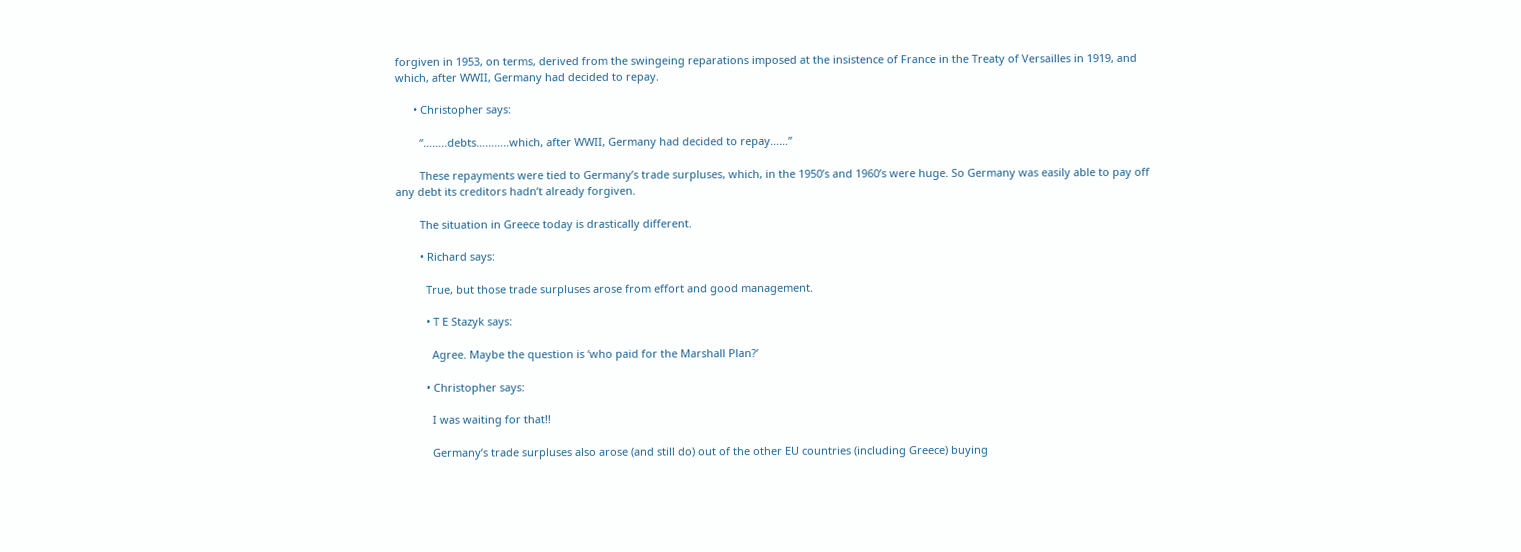forgiven in 1953, on terms, derived from the swingeing reparations imposed at the insistence of France in the Treaty of Versailles in 1919, and which, after WWII, Germany had decided to repay.

      • Christopher says:

        “……..debts………..which, after WWII, Germany had decided to repay……”

        These repayments were tied to Germany’s trade surpluses, which, in the 1950’s and 1960’s were huge. So Germany was easily able to pay off any debt its creditors hadn’t already forgiven.

        The situation in Greece today is drastically different.

        • Richard says:

          True, but those trade surpluses arose from effort and good management.

          • T E Stazyk says:

            Agree. Maybe the question is ‘who paid for the Marshall Plan?’

          • Christopher says:

            I was waiting for that!!

            Germany’s trade surpluses also arose (and still do) out of the other EU countries (including Greece) buying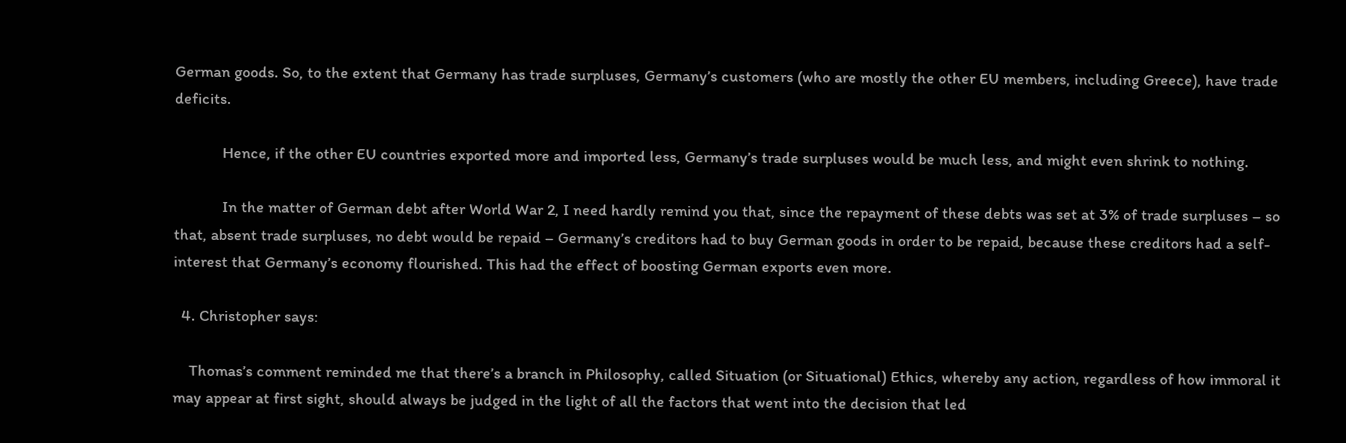German goods. So, to the extent that Germany has trade surpluses, Germany’s customers (who are mostly the other EU members, including Greece), have trade deficits.

            Hence, if the other EU countries exported more and imported less, Germany’s trade surpluses would be much less, and might even shrink to nothing.

            In the matter of German debt after World War 2, I need hardly remind you that, since the repayment of these debts was set at 3% of trade surpluses – so that, absent trade surpluses, no debt would be repaid – Germany’s creditors had to buy German goods in order to be repaid, because these creditors had a self-interest that Germany’s economy flourished. This had the effect of boosting German exports even more.

  4. Christopher says:

    Thomas’s comment reminded me that there’s a branch in Philosophy, called Situation (or Situational) Ethics, whereby any action, regardless of how immoral it may appear at first sight, should always be judged in the light of all the factors that went into the decision that led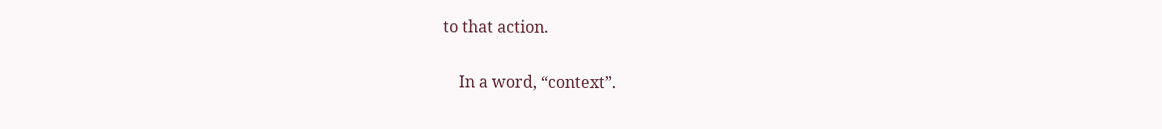to that action.

    In a word, “context”.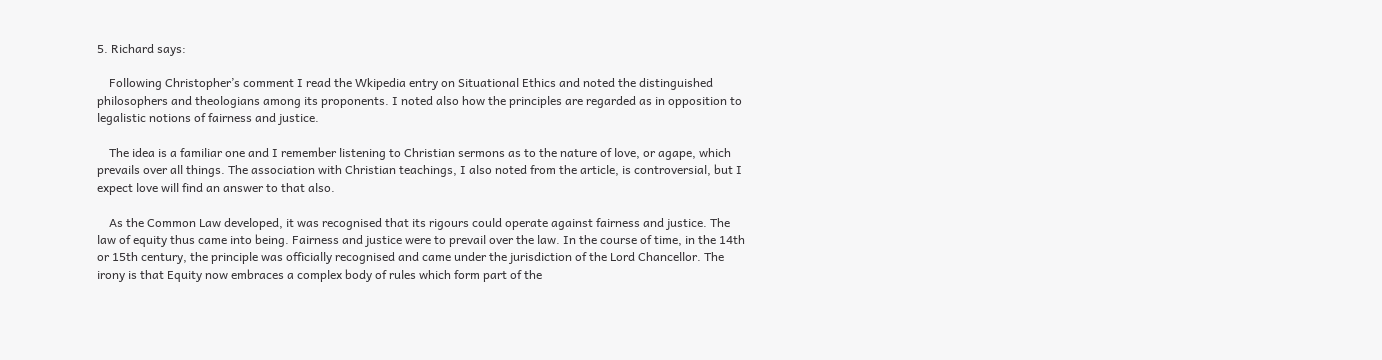5. Richard says:

    Following Christopher’s comment I read the Wkipedia entry on Situational Ethics and noted the distinguished philosophers and theologians among its proponents. I noted also how the principles are regarded as in opposition to legalistic notions of fairness and justice.

    The idea is a familiar one and I remember listening to Christian sermons as to the nature of love, or agape, which prevails over all things. The association with Christian teachings, I also noted from the article, is controversial, but I expect love will find an answer to that also.

    As the Common Law developed, it was recognised that its rigours could operate against fairness and justice. The law of equity thus came into being. Fairness and justice were to prevail over the law. In the course of time, in the 14th or 15th century, the principle was officially recognised and came under the jurisdiction of the Lord Chancellor. The irony is that Equity now embraces a complex body of rules which form part of the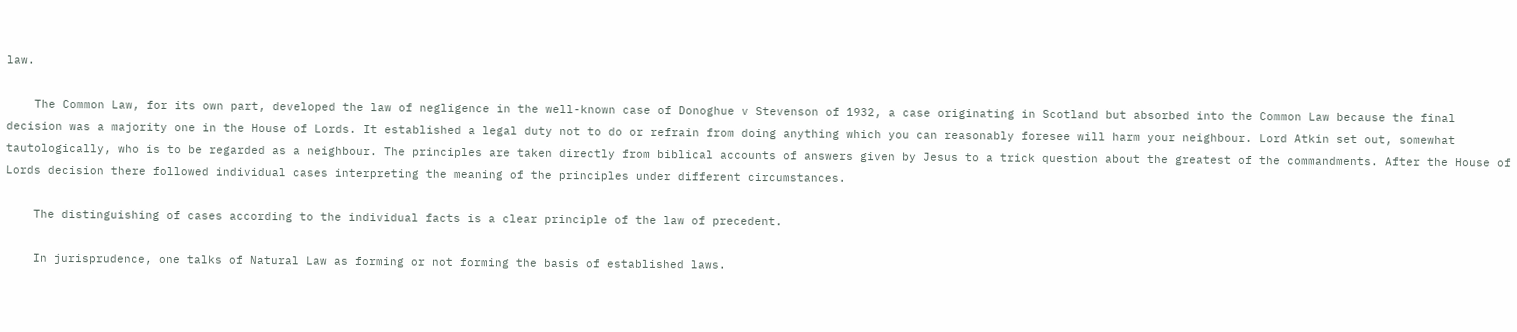law.

    The Common Law, for its own part, developed the law of negligence in the well-known case of Donoghue v Stevenson of 1932, a case originating in Scotland but absorbed into the Common Law because the final decision was a majority one in the House of Lords. It established a legal duty not to do or refrain from doing anything which you can reasonably foresee will harm your neighbour. Lord Atkin set out, somewhat tautologically, who is to be regarded as a neighbour. The principles are taken directly from biblical accounts of answers given by Jesus to a trick question about the greatest of the commandments. After the House of Lords decision there followed individual cases interpreting the meaning of the principles under different circumstances.

    The distinguishing of cases according to the individual facts is a clear principle of the law of precedent.

    In jurisprudence, one talks of Natural Law as forming or not forming the basis of established laws.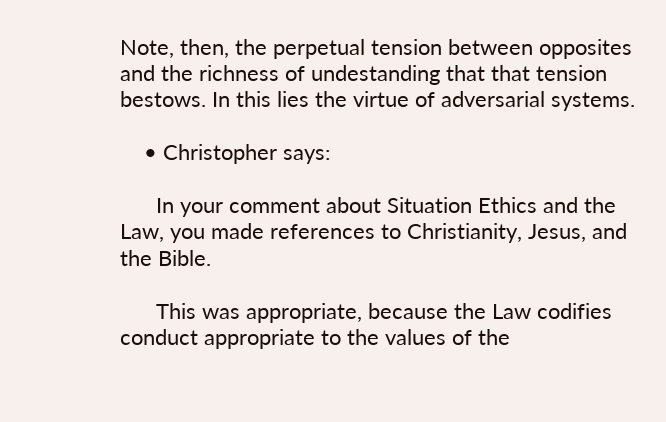Note, then, the perpetual tension between opposites and the richness of undestanding that that tension bestows. In this lies the virtue of adversarial systems.

    • Christopher says:

      In your comment about Situation Ethics and the Law, you made references to Christianity, Jesus, and the Bible.

      This was appropriate, because the Law codifies conduct appropriate to the values of the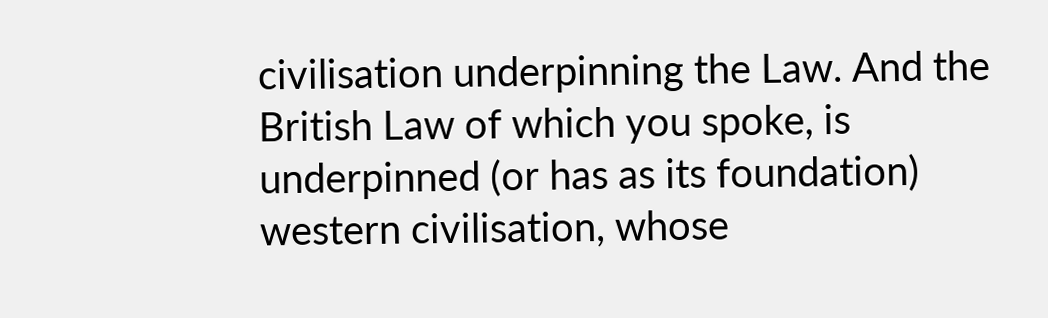civilisation underpinning the Law. And the British Law of which you spoke, is underpinned (or has as its foundation) western civilisation, whose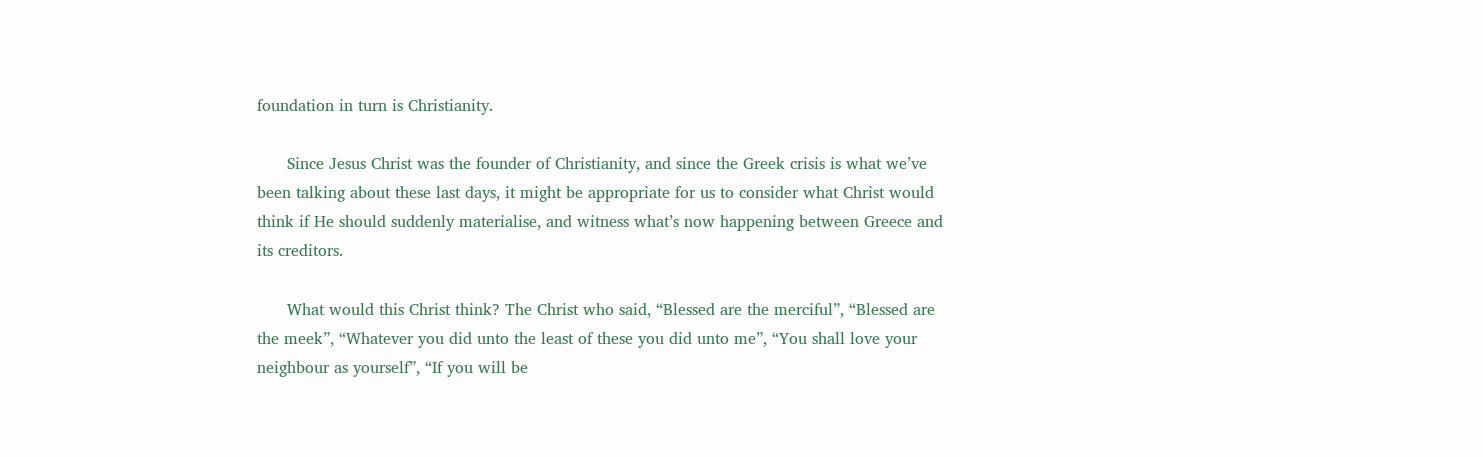foundation in turn is Christianity.

      Since Jesus Christ was the founder of Christianity, and since the Greek crisis is what we’ve been talking about these last days, it might be appropriate for us to consider what Christ would think if He should suddenly materialise, and witness what’s now happening between Greece and its creditors.

      What would this Christ think? The Christ who said, “Blessed are the merciful”, “Blessed are the meek”, “Whatever you did unto the least of these you did unto me”, “You shall love your neighbour as yourself”, “If you will be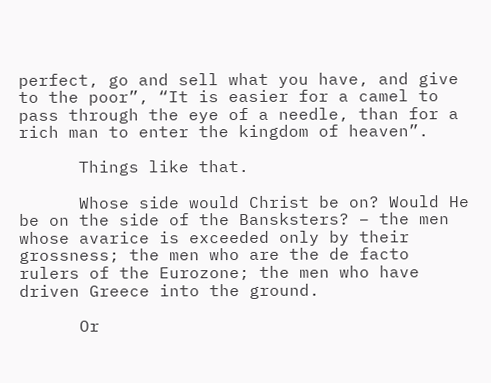perfect, go and sell what you have, and give to the poor”, “It is easier for a camel to pass through the eye of a needle, than for a rich man to enter the kingdom of heaven”.

      Things like that.

      Whose side would Christ be on? Would He be on the side of the Bansksters? – the men whose avarice is exceeded only by their grossness; the men who are the de facto rulers of the Eurozone; the men who have driven Greece into the ground.

      Or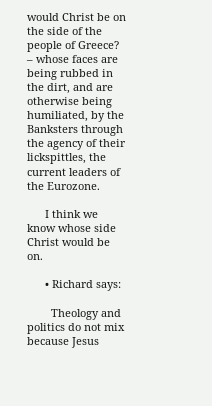would Christ be on the side of the people of Greece? – whose faces are being rubbed in the dirt, and are otherwise being humiliated, by the Banksters through the agency of their lickspittles, the current leaders of the Eurozone.

      I think we know whose side Christ would be on.

      • Richard says:

        Theology and politics do not mix because Jesus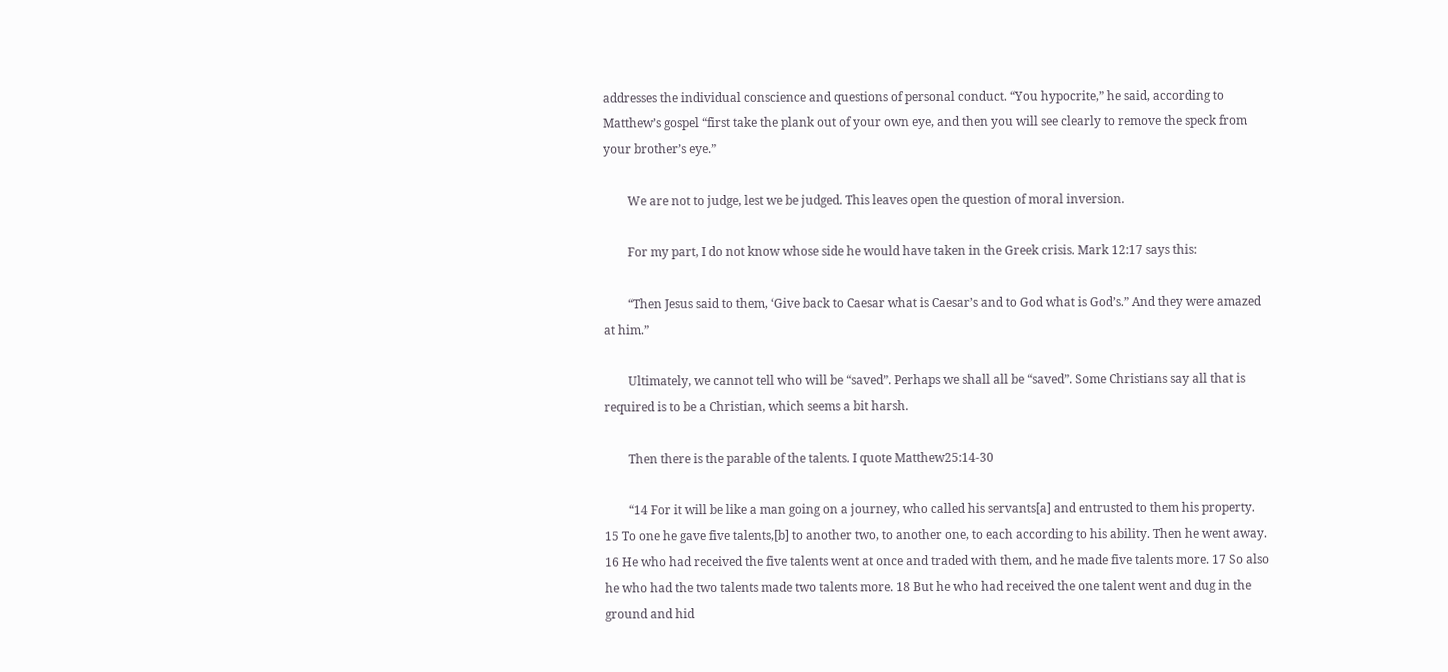addresses the individual conscience and questions of personal conduct. “You hypocrite,” he said, according to Matthew’s gospel “first take the plank out of your own eye, and then you will see clearly to remove the speck from your brother’s eye.”

        We are not to judge, lest we be judged. This leaves open the question of moral inversion.

        For my part, I do not know whose side he would have taken in the Greek crisis. Mark 12:17 says this:

        “Then Jesus said to them, ‘Give back to Caesar what is Caesar’s and to God what is God’s.” And they were amazed at him.”

        Ultimately, we cannot tell who will be “saved”. Perhaps we shall all be “saved”. Some Christians say all that is required is to be a Christian, which seems a bit harsh.

        Then there is the parable of the talents. I quote Matthew25:14-30

        “14 For it will be like a man going on a journey, who called his servants[a] and entrusted to them his property. 15 To one he gave five talents,[b] to another two, to another one, to each according to his ability. Then he went away. 16 He who had received the five talents went at once and traded with them, and he made five talents more. 17 So also he who had the two talents made two talents more. 18 But he who had received the one talent went and dug in the ground and hid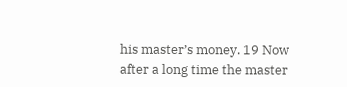his master’s money. 19 Now after a long time the master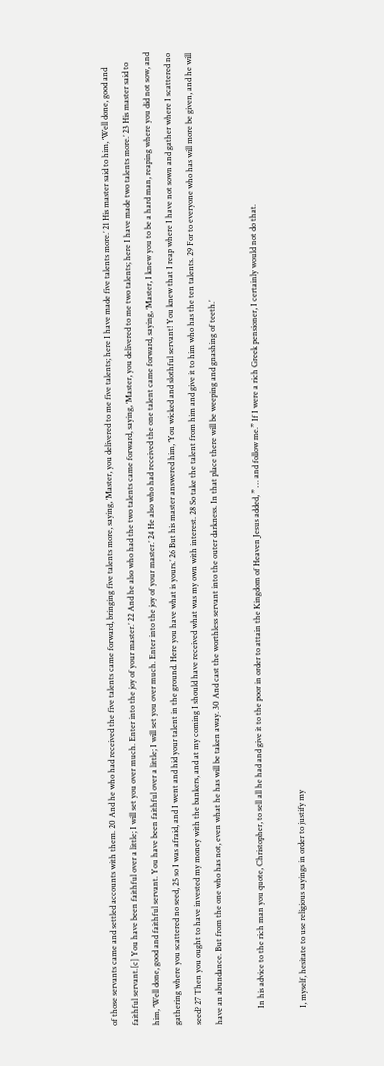of those servants came and settled accounts with them. 20 And he who had received the five talents came forward, bringing five talents more, saying, ‘Master, you delivered to me five talents; here I have made five talents more.’ 21 His master said to him, ‘Well done, good and faithful servant.[c] You have been faithful over a little; I will set you over much. Enter into the joy of your master.’ 22 And he also who had the two talents came forward, saying, ‘Master, you delivered to me two talents; here I have made two talents more.’ 23 His master said to him, ‘Well done, good and faithful servant. You have been faithful over a little; I will set you over much. Enter into the joy of your master.’ 24 He also who had received the one talent came forward, saying, ‘Master, I knew you to be a hard man, reaping where you did not sow, and gathering where you scattered no seed, 25 so I was afraid, and I went and hid your talent in the ground. Here you have what is yours.’ 26 But his master answered him, ‘You wicked and slothful servant! You knew that I reap where I have not sown and gather where I scattered no seed? 27 Then you ought to have invested my money with the bankers, and at my coming I should have received what was my own with interest. 28 So take the talent from him and give it to him who has the ten talents. 29 For to everyone who has will more be given, and he will have an abundance. But from the one who has not, even what he has will be taken away. 30 And cast the worthless servant into the outer darkness. In that place there will be weeping and gnashing of teeth.’

        In his advice to the rich man you quote, Christopher, to sell all he had and give it to the poor in order to attain the Kingdom of Heaven Jesus added, ” … and follow me.” If I were a rich Greek pensioner, I certainly would not do that.

        I, myself, hesitate to use religious sayings in order to justify my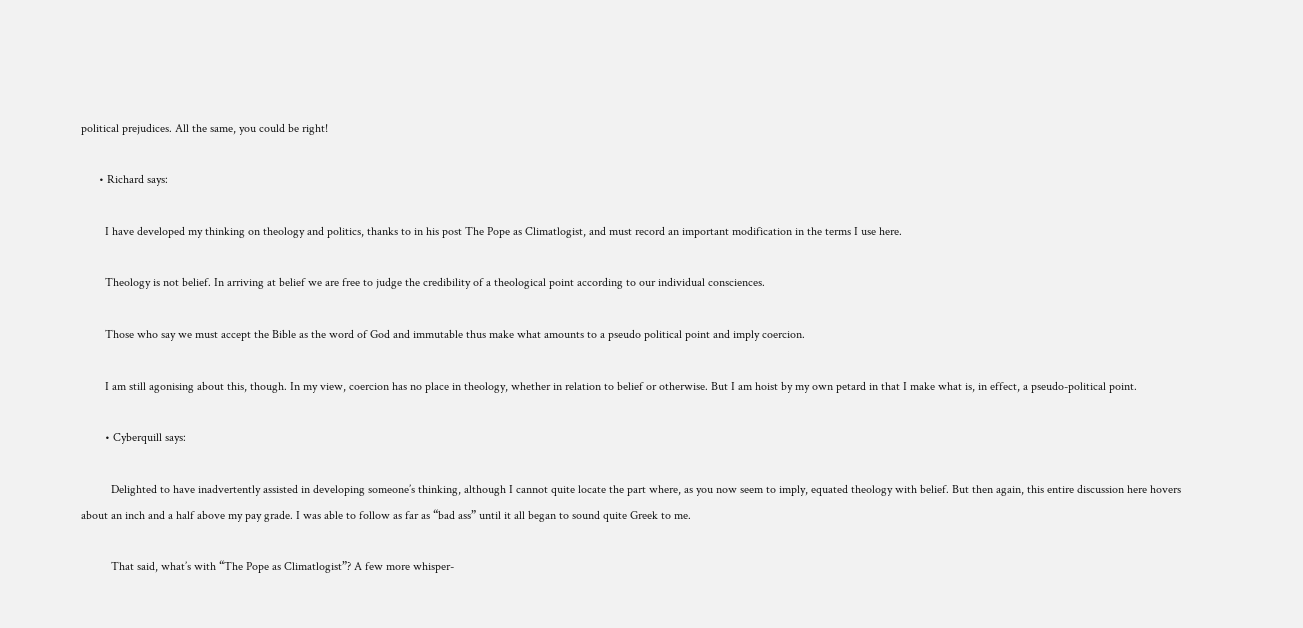political prejudices. All the same, you could be right!

      • Richard says:

        I have developed my thinking on theology and politics, thanks to in his post The Pope as Climatlogist, and must record an important modification in the terms I use here.

        Theology is not belief. In arriving at belief we are free to judge the credibility of a theological point according to our individual consciences.

        Those who say we must accept the Bible as the word of God and immutable thus make what amounts to a pseudo political point and imply coercion.

        I am still agonising about this, though. In my view, coercion has no place in theology, whether in relation to belief or otherwise. But I am hoist by my own petard in that I make what is, in effect, a pseudo-political point.

        • Cyberquill says:

          Delighted to have inadvertently assisted in developing someone’s thinking, although I cannot quite locate the part where, as you now seem to imply, equated theology with belief. But then again, this entire discussion here hovers about an inch and a half above my pay grade. I was able to follow as far as “bad ass” until it all began to sound quite Greek to me.

          That said, what’s with “The Pope as Climatlogist”? A few more whisper-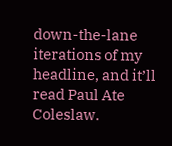down-the-lane iterations of my headline, and it’ll read Paul Ate Coleslaw.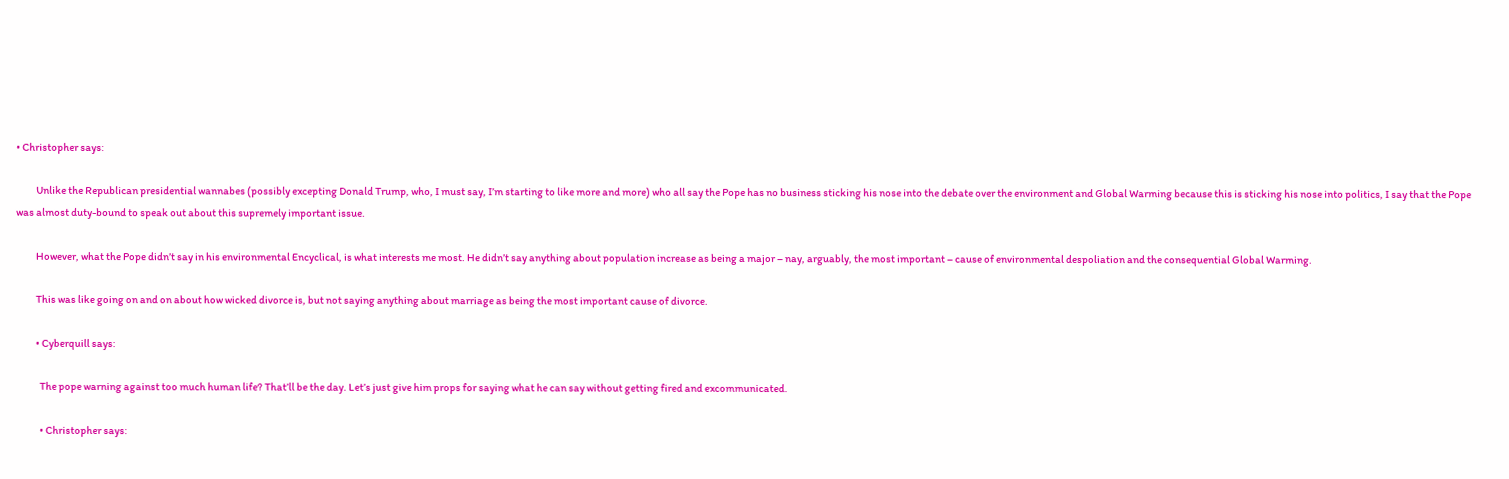• Christopher says:

          Unlike the Republican presidential wannabes (possibly excepting Donald Trump, who, I must say, I’m starting to like more and more) who all say the Pope has no business sticking his nose into the debate over the environment and Global Warming because this is sticking his nose into politics, I say that the Pope was almost duty-bound to speak out about this supremely important issue.

          However, what the Pope didn’t say in his environmental Encyclical, is what interests me most. He didn’t say anything about population increase as being a major – nay, arguably, the most important – cause of environmental despoliation and the consequential Global Warming.

          This was like going on and on about how wicked divorce is, but not saying anything about marriage as being the most important cause of divorce.

          • Cyberquill says:

            The pope warning against too much human life? That’ll be the day. Let’s just give him props for saying what he can say without getting fired and excommunicated.

            • Christopher says: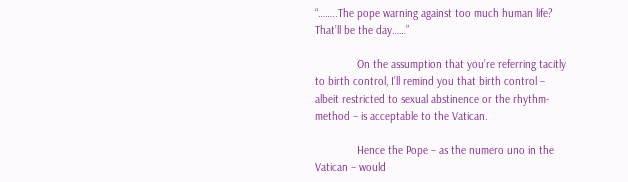“……..The pope warning against too much human life? That’ll be the day……”

              On the assumption that you’re referring tacitly to birth control, I’ll remind you that birth control – albeit restricted to sexual abstinence or the rhythm-method – is acceptable to the Vatican.

              Hence the Pope – as the numero uno in the Vatican – would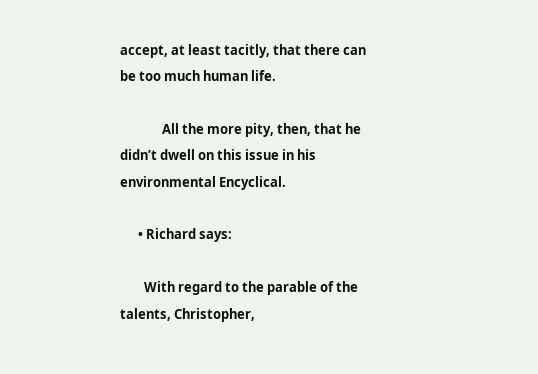accept, at least tacitly, that there can be too much human life.

              All the more pity, then, that he didn’t dwell on this issue in his environmental Encyclical.

      • Richard says:

        With regard to the parable of the talents, Christopher,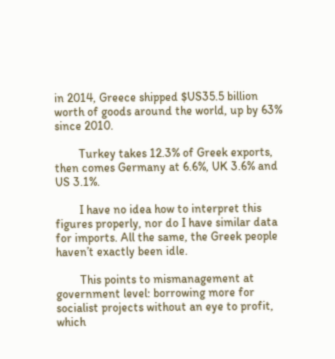in 2014, Greece shipped $US35.5 billion worth of goods around the world, up by 63% since 2010.

        Turkey takes 12.3% of Greek exports, then comes Germany at 6.6%, UK 3.6% and US 3.1%.

        I have no idea how to interpret this figures properly, nor do I have similar data for imports. All the same, the Greek people haven’t exactly been idle.

        This points to mismanagement at government level: borrowing more for socialist projects without an eye to profit, which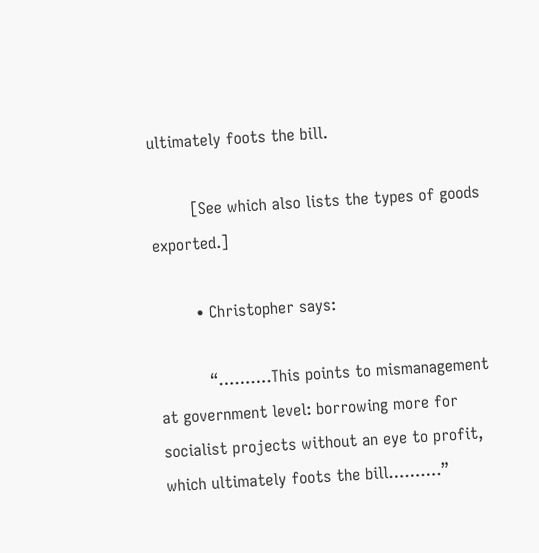ultimately foots the bill.

        [See which also lists the types of goods exported.]

        • Christopher says:

          “……….This points to mismanagement at government level: borrowing more for socialist projects without an eye to profit, which ultimately foots the bill……….”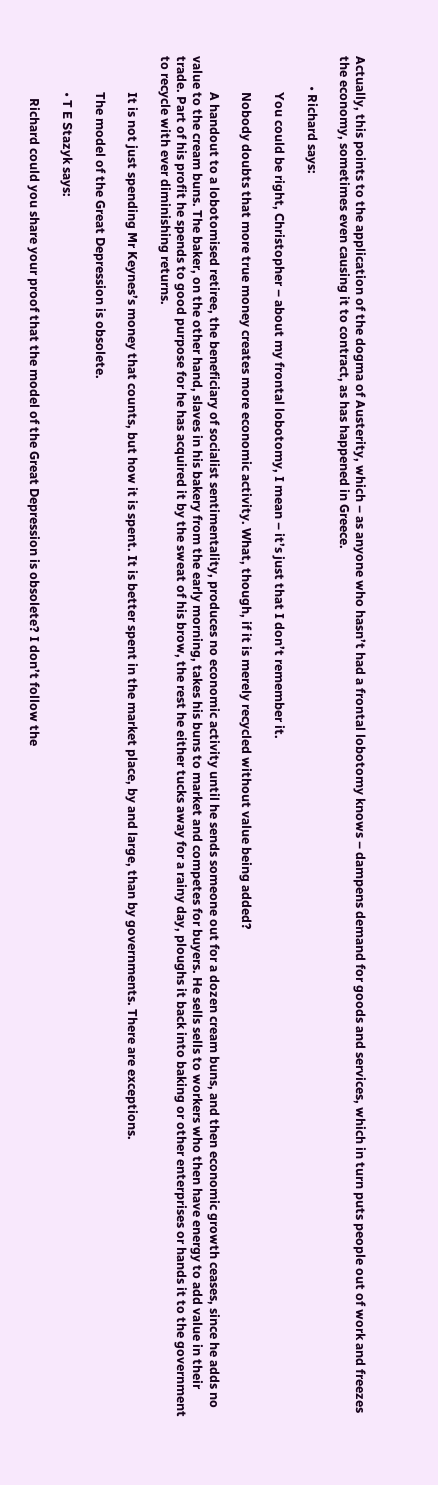Actually, this points to the application of the dogma of Austerity, which – as anyone who hasn’t had a frontal lobotomy knows – dampens demand for goods and services, which in turn puts people out of work and freezes the economy, sometimes even causing it to contract, as has happened in Greece.

          • Richard says:

            You could be right, Christopher – about my frontal lobotomy, I mean – it’s just that I don’t remember it.

            Nobody doubts that more true money creates more economic activity. What, though, if it is merely recycled without value being added?

            A handout to a lobotomised retiree, the beneficiary of socialist sentimentality, produces no economic activity until he sends someone out for a dozen cream buns, and then economic growth ceases, since he adds no value to the cream buns. The baker, on the other hand, slaves in his bakery from the early morning, takes his buns to market and competes for buyers. He sells sells to workers who then have energy to add value in their trade. Part of his profit he spends to good purpose for he has acquired it by the sweat of his brow, the rest he either tucks away for a rainy day, ploughs it back into baking or other enterprises or hands it to the government to recycle with ever diminishing returns.

            It is not just spending Mr Keynes’s money that counts, but how it is spent. It is better spent in the market place, by and large, than by governments. There are exceptions.

            The model of the Great Depression is obsolete.

            • T E Stazyk says:

              Richard could you share your proof that the model of the Great Depression is obsolete? I don’t follow the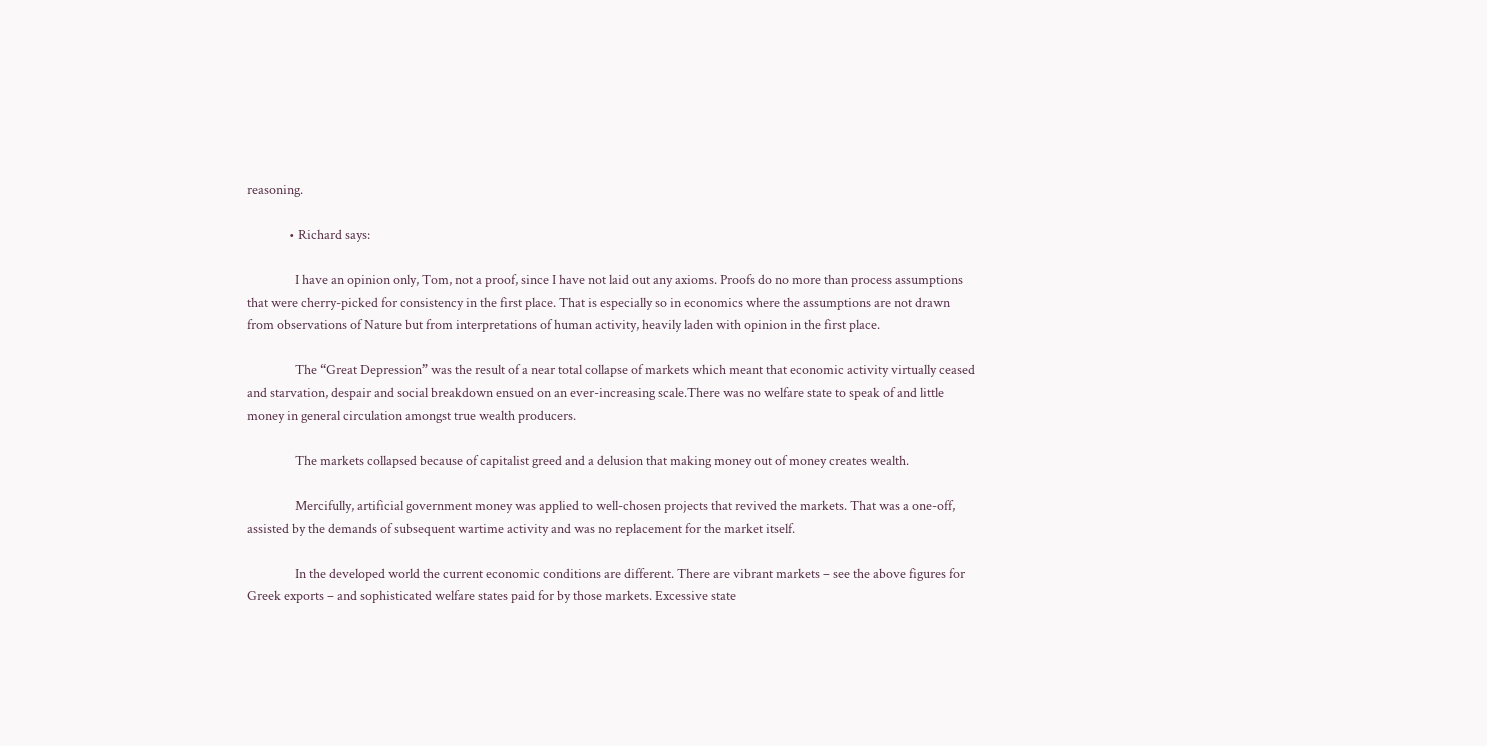reasoning.

              • Richard says:

                I have an opinion only, Tom, not a proof, since I have not laid out any axioms. Proofs do no more than process assumptions that were cherry-picked for consistency in the first place. That is especially so in economics where the assumptions are not drawn from observations of Nature but from interpretations of human activity, heavily laden with opinion in the first place.

                The “Great Depression” was the result of a near total collapse of markets which meant that economic activity virtually ceased and starvation, despair and social breakdown ensued on an ever-increasing scale.There was no welfare state to speak of and little money in general circulation amongst true wealth producers.

                The markets collapsed because of capitalist greed and a delusion that making money out of money creates wealth.

                Mercifully, artificial government money was applied to well-chosen projects that revived the markets. That was a one-off, assisted by the demands of subsequent wartime activity and was no replacement for the market itself.

                In the developed world the current economic conditions are different. There are vibrant markets – see the above figures for Greek exports – and sophisticated welfare states paid for by those markets. Excessive state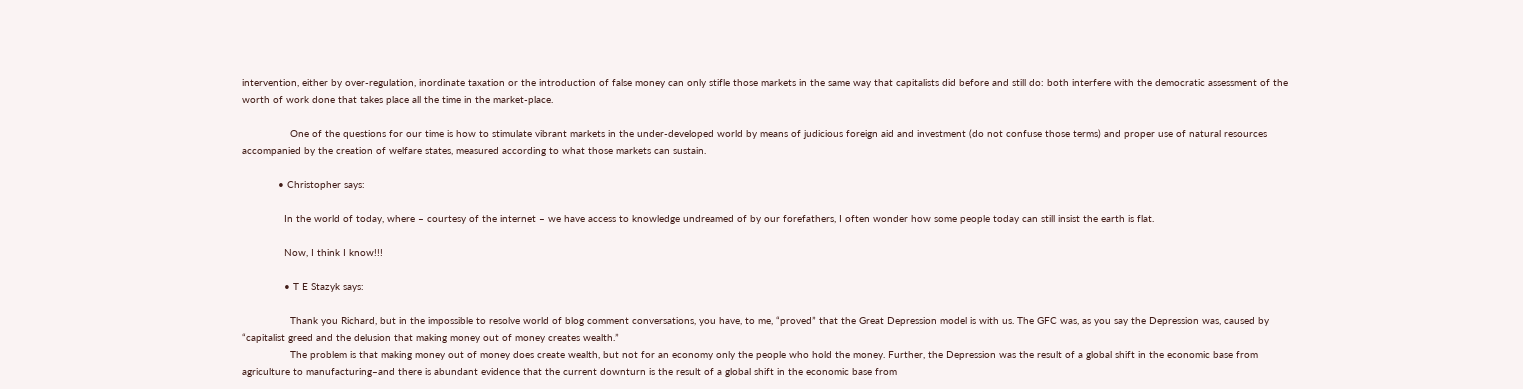intervention, either by over-regulation, inordinate taxation or the introduction of false money can only stifle those markets in the same way that capitalists did before and still do: both interfere with the democratic assessment of the worth of work done that takes place all the time in the market-place.

                One of the questions for our time is how to stimulate vibrant markets in the under-developed world by means of judicious foreign aid and investment (do not confuse those terms) and proper use of natural resources accompanied by the creation of welfare states, measured according to what those markets can sustain.

            • Christopher says:

              In the world of today, where – courtesy of the internet – we have access to knowledge undreamed of by our forefathers, I often wonder how some people today can still insist the earth is flat.

              Now, I think I know!!!

              • T E Stazyk says:

                Thank you Richard, but in the impossible to resolve world of blog comment conversations, you have, to me, “proved” that the Great Depression model is with us. The GFC was, as you say the Depression was, caused by “capitalist greed and the delusion that making money out of money creates wealth.”
                The problem is that making money out of money does create wealth, but not for an economy only the people who hold the money. Further, the Depression was the result of a global shift in the economic base from agriculture to manufacturing–and there is abundant evidence that the current downturn is the result of a global shift in the economic base from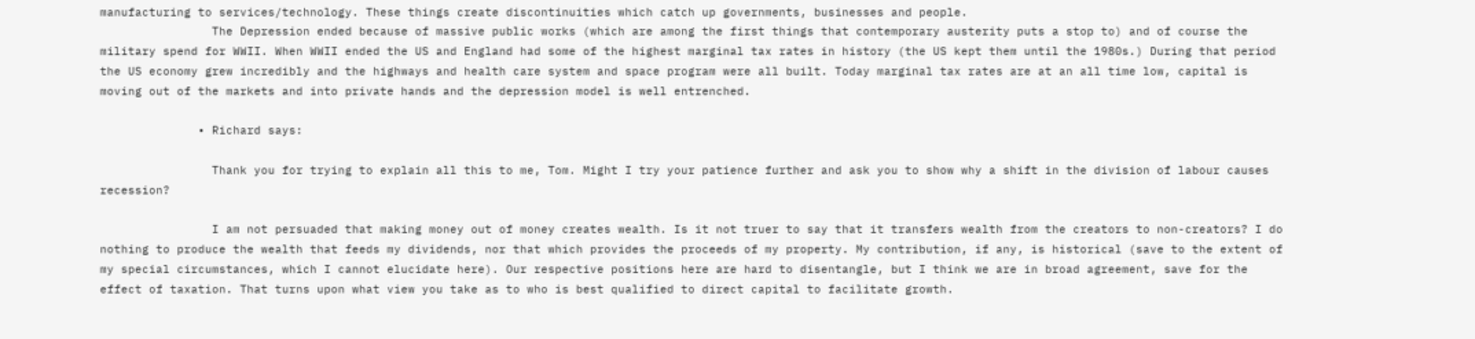manufacturing to services/technology. These things create discontinuities which catch up governments, businesses and people.
                The Depression ended because of massive public works (which are among the first things that contemporary austerity puts a stop to) and of course the military spend for WWII. When WWII ended the US and England had some of the highest marginal tax rates in history (the US kept them until the 1980s.) During that period the US economy grew incredibly and the highways and health care system and space program were all built. Today marginal tax rates are at an all time low, capital is moving out of the markets and into private hands and the depression model is well entrenched.

              • Richard says:

                Thank you for trying to explain all this to me, Tom. Might I try your patience further and ask you to show why a shift in the division of labour causes recession?

                I am not persuaded that making money out of money creates wealth. Is it not truer to say that it transfers wealth from the creators to non-creators? I do nothing to produce the wealth that feeds my dividends, nor that which provides the proceeds of my property. My contribution, if any, is historical (save to the extent of my special circumstances, which I cannot elucidate here). Our respective positions here are hard to disentangle, but I think we are in broad agreement, save for the effect of taxation. That turns upon what view you take as to who is best qualified to direct capital to facilitate growth.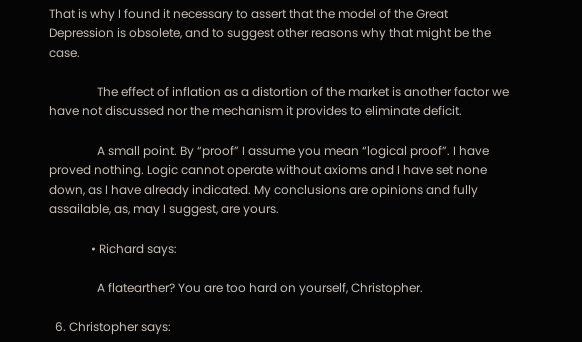That is why I found it necessary to assert that the model of the Great Depression is obsolete, and to suggest other reasons why that might be the case.

                The effect of inflation as a distortion of the market is another factor we have not discussed nor the mechanism it provides to eliminate deficit.

                A small point. By “proof” I assume you mean “logical proof”. I have proved nothing. Logic cannot operate without axioms and I have set none down, as I have already indicated. My conclusions are opinions and fully assailable, as, may I suggest, are yours.

              • Richard says:

                A flatearther? You are too hard on yourself, Christopher.

  6. Christopher says: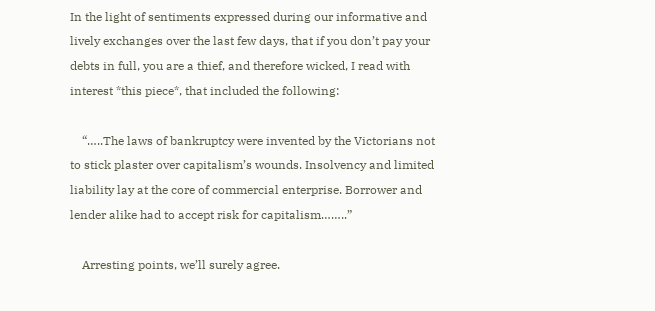In the light of sentiments expressed during our informative and lively exchanges over the last few days, that if you don’t pay your debts in full, you are a thief, and therefore wicked, I read with interest *this piece*, that included the following:

    “…..The laws of bankruptcy were invented by the Victorians not to stick plaster over capitalism’s wounds. Insolvency and limited liability lay at the core of commercial enterprise. Borrower and lender alike had to accept risk for capitalism……..”

    Arresting points, we’ll surely agree.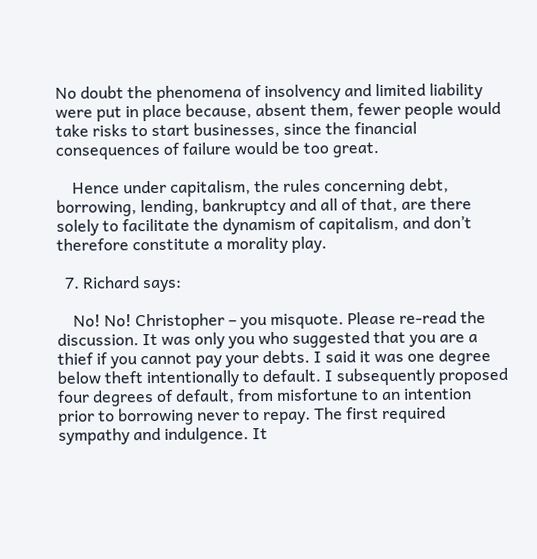No doubt the phenomena of insolvency and limited liability were put in place because, absent them, fewer people would take risks to start businesses, since the financial consequences of failure would be too great.

    Hence under capitalism, the rules concerning debt, borrowing, lending, bankruptcy and all of that, are there solely to facilitate the dynamism of capitalism, and don’t therefore constitute a morality play.

  7. Richard says:

    No! No! Christopher – you misquote. Please re-read the discussion. It was only you who suggested that you are a thief if you cannot pay your debts. I said it was one degree below theft intentionally to default. I subsequently proposed four degrees of default, from misfortune to an intention prior to borrowing never to repay. The first required sympathy and indulgence. It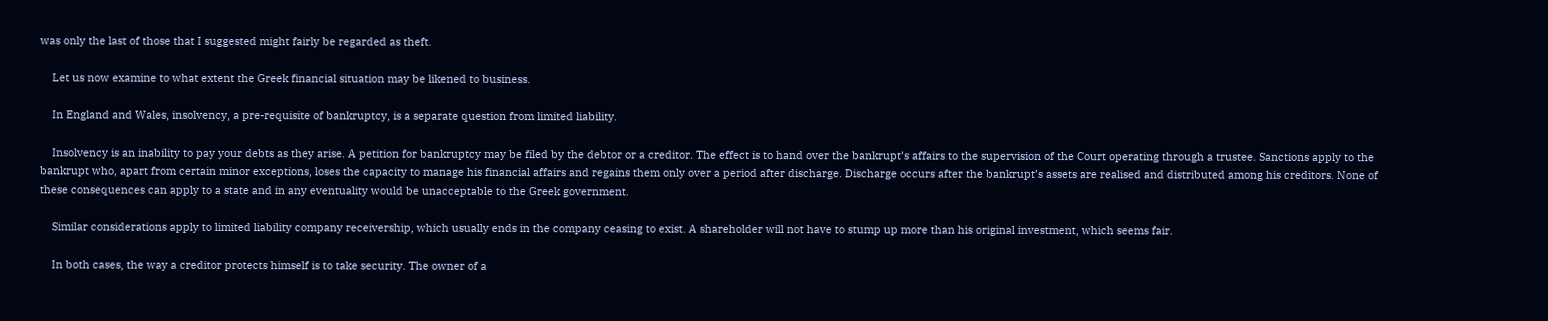was only the last of those that I suggested might fairly be regarded as theft.

    Let us now examine to what extent the Greek financial situation may be likened to business.

    In England and Wales, insolvency, a pre-requisite of bankruptcy, is a separate question from limited liability.

    Insolvency is an inability to pay your debts as they arise. A petition for bankruptcy may be filed by the debtor or a creditor. The effect is to hand over the bankrupt’s affairs to the supervision of the Court operating through a trustee. Sanctions apply to the bankrupt who, apart from certain minor exceptions, loses the capacity to manage his financial affairs and regains them only over a period after discharge. Discharge occurs after the bankrupt’s assets are realised and distributed among his creditors. None of these consequences can apply to a state and in any eventuality would be unacceptable to the Greek government.

    Similar considerations apply to limited liability company receivership, which usually ends in the company ceasing to exist. A shareholder will not have to stump up more than his original investment, which seems fair.

    In both cases, the way a creditor protects himself is to take security. The owner of a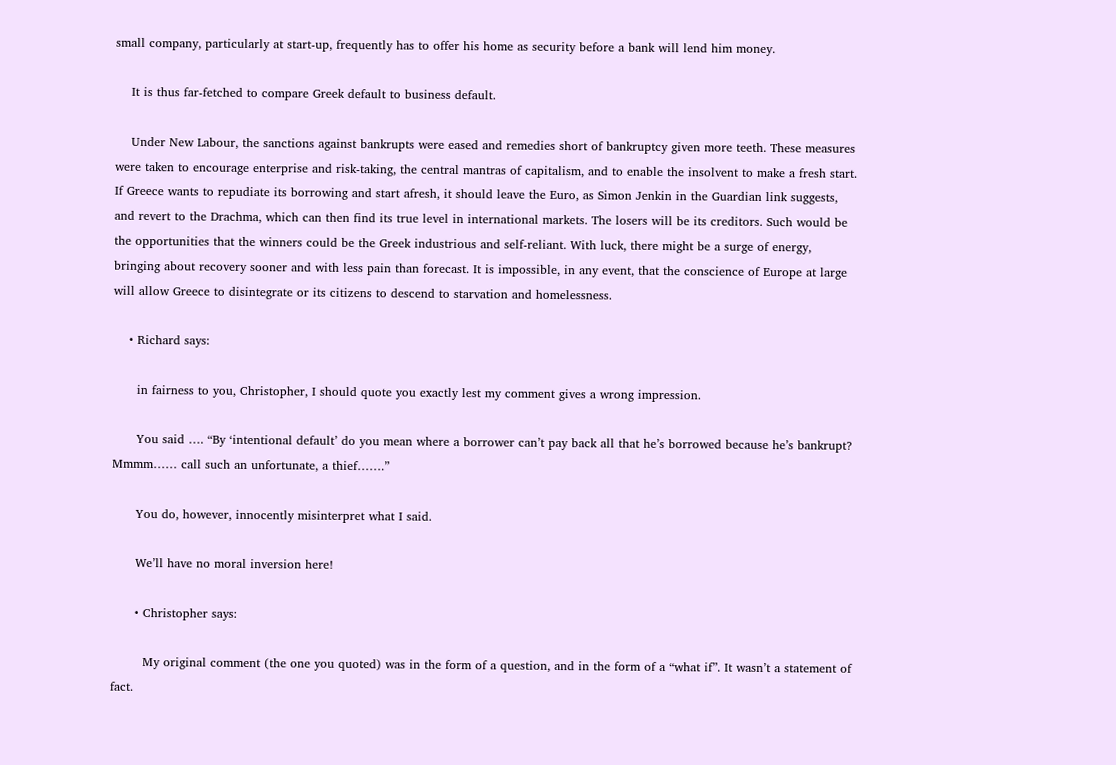small company, particularly at start-up, frequently has to offer his home as security before a bank will lend him money.

    It is thus far-fetched to compare Greek default to business default.

    Under New Labour, the sanctions against bankrupts were eased and remedies short of bankruptcy given more teeth. These measures were taken to encourage enterprise and risk-taking, the central mantras of capitalism, and to enable the insolvent to make a fresh start. If Greece wants to repudiate its borrowing and start afresh, it should leave the Euro, as Simon Jenkin in the Guardian link suggests, and revert to the Drachma, which can then find its true level in international markets. The losers will be its creditors. Such would be the opportunities that the winners could be the Greek industrious and self-reliant. With luck, there might be a surge of energy, bringing about recovery sooner and with less pain than forecast. It is impossible, in any event, that the conscience of Europe at large will allow Greece to disintegrate or its citizens to descend to starvation and homelessness.

    • Richard says:

      in fairness to you, Christopher, I should quote you exactly lest my comment gives a wrong impression.

      You said …. “By ‘intentional default’ do you mean where a borrower can’t pay back all that he’s borrowed because he’s bankrupt? Mmmm…… call such an unfortunate, a thief…….”

      You do, however, innocently misinterpret what I said.

      We’ll have no moral inversion here!

      • Christopher says:

        My original comment (the one you quoted) was in the form of a question, and in the form of a “what if”. It wasn’t a statement of fact.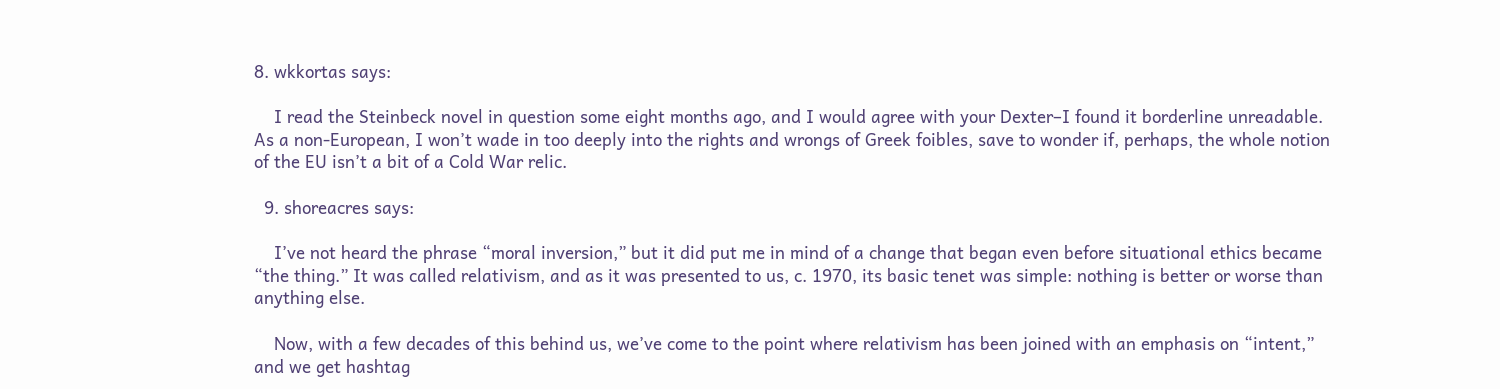8. wkkortas says:

    I read the Steinbeck novel in question some eight months ago, and I would agree with your Dexter–I found it borderline unreadable. As a non-European, I won’t wade in too deeply into the rights and wrongs of Greek foibles, save to wonder if, perhaps, the whole notion of the EU isn’t a bit of a Cold War relic.

  9. shoreacres says:

    I’ve not heard the phrase “moral inversion,” but it did put me in mind of a change that began even before situational ethics became “the thing.” It was called relativism, and as it was presented to us, c. 1970, its basic tenet was simple: nothing is better or worse than anything else.

    Now, with a few decades of this behind us, we’ve come to the point where relativism has been joined with an emphasis on “intent,” and we get hashtag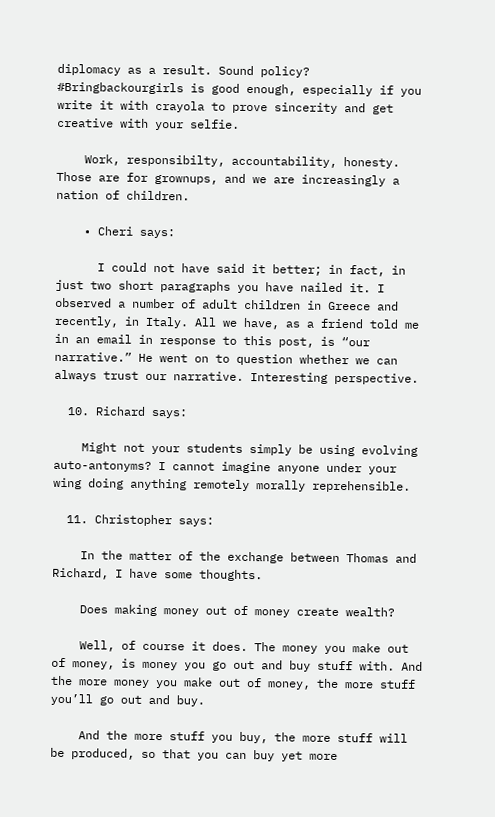diplomacy as a result. Sound policy? #Bringbackourgirls is good enough, especially if you write it with crayola to prove sincerity and get creative with your selfie.

    Work, responsibilty, accountability, honesty. Those are for grownups, and we are increasingly a nation of children.

    • Cheri says:

      I could not have said it better; in fact, in just two short paragraphs you have nailed it. I observed a number of adult children in Greece and recently, in Italy. All we have, as a friend told me in an email in response to this post, is “our narrative.” He went on to question whether we can always trust our narrative. Interesting perspective.

  10. Richard says:

    Might not your students simply be using evolving auto-antonyms? I cannot imagine anyone under your wing doing anything remotely morally reprehensible.

  11. Christopher says:

    In the matter of the exchange between Thomas and Richard, I have some thoughts.

    Does making money out of money create wealth?

    Well, of course it does. The money you make out of money, is money you go out and buy stuff with. And the more money you make out of money, the more stuff you’ll go out and buy.

    And the more stuff you buy, the more stuff will be produced, so that you can buy yet more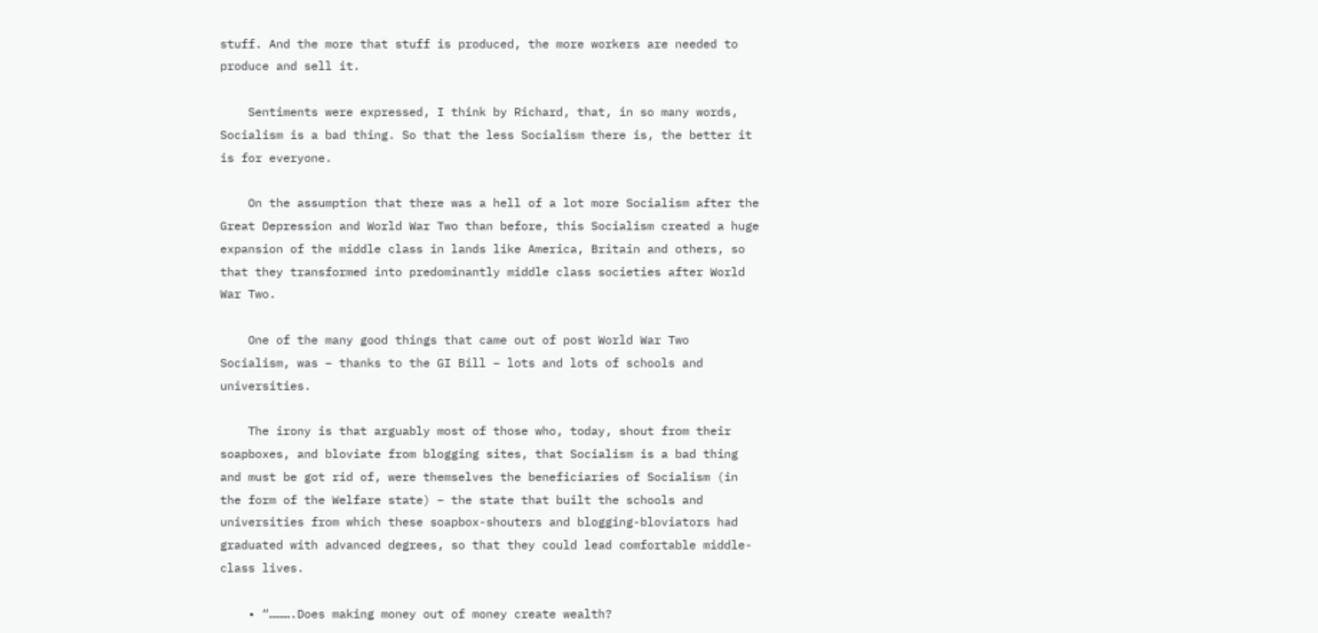stuff. And the more that stuff is produced, the more workers are needed to produce and sell it.

    Sentiments were expressed, I think by Richard, that, in so many words, Socialism is a bad thing. So that the less Socialism there is, the better it is for everyone.

    On the assumption that there was a hell of a lot more Socialism after the Great Depression and World War Two than before, this Socialism created a huge expansion of the middle class in lands like America, Britain and others, so that they transformed into predominantly middle class societies after World War Two.

    One of the many good things that came out of post World War Two Socialism, was – thanks to the GI Bill – lots and lots of schools and universities.

    The irony is that arguably most of those who, today, shout from their soapboxes, and bloviate from blogging sites, that Socialism is a bad thing and must be got rid of, were themselves the beneficiaries of Socialism (in the form of the Welfare state) – the state that built the schools and universities from which these soapbox-shouters and blogging-bloviators had graduated with advanced degrees, so that they could lead comfortable middle-class lives.

    • “……….Does making money out of money create wealth?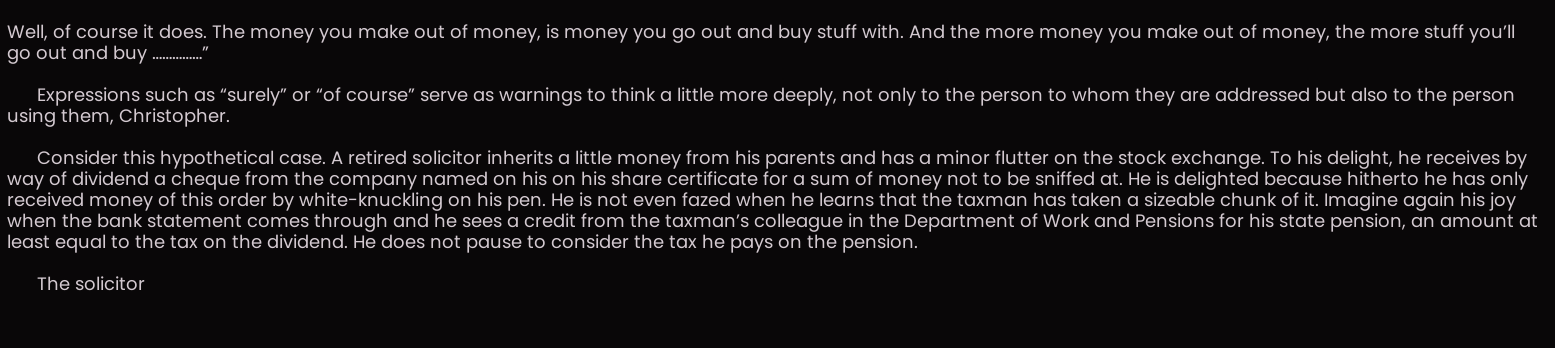Well, of course it does. The money you make out of money, is money you go out and buy stuff with. And the more money you make out of money, the more stuff you’ll go out and buy ……………”

      Expressions such as “surely” or “of course” serve as warnings to think a little more deeply, not only to the person to whom they are addressed but also to the person using them, Christopher.

      Consider this hypothetical case. A retired solicitor inherits a little money from his parents and has a minor flutter on the stock exchange. To his delight, he receives by way of dividend a cheque from the company named on his on his share certificate for a sum of money not to be sniffed at. He is delighted because hitherto he has only received money of this order by white-knuckling on his pen. He is not even fazed when he learns that the taxman has taken a sizeable chunk of it. Imagine again his joy when the bank statement comes through and he sees a credit from the taxman’s colleague in the Department of Work and Pensions for his state pension, an amount at least equal to the tax on the dividend. He does not pause to consider the tax he pays on the pension.

      The solicitor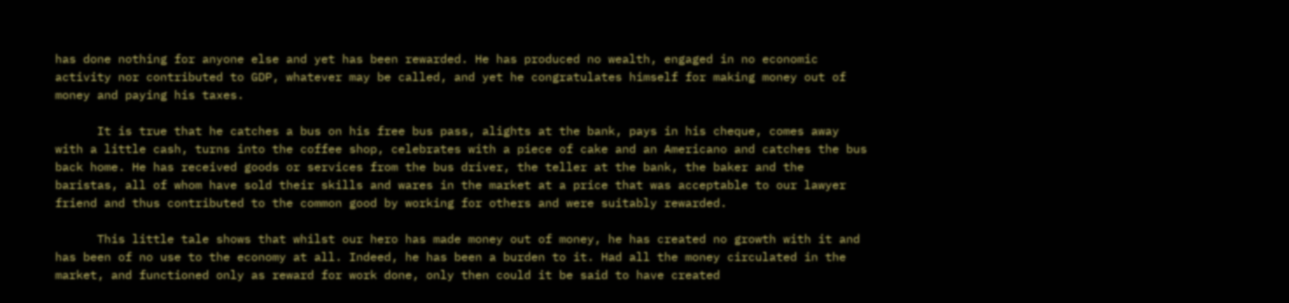has done nothing for anyone else and yet has been rewarded. He has produced no wealth, engaged in no economic activity nor contributed to GDP, whatever may be called, and yet he congratulates himself for making money out of money and paying his taxes.

      It is true that he catches a bus on his free bus pass, alights at the bank, pays in his cheque, comes away with a little cash, turns into the coffee shop, celebrates with a piece of cake and an Americano and catches the bus back home. He has received goods or services from the bus driver, the teller at the bank, the baker and the baristas, all of whom have sold their skills and wares in the market at a price that was acceptable to our lawyer friend and thus contributed to the common good by working for others and were suitably rewarded.

      This little tale shows that whilst our hero has made money out of money, he has created no growth with it and has been of no use to the economy at all. Indeed, he has been a burden to it. Had all the money circulated in the market, and functioned only as reward for work done, only then could it be said to have created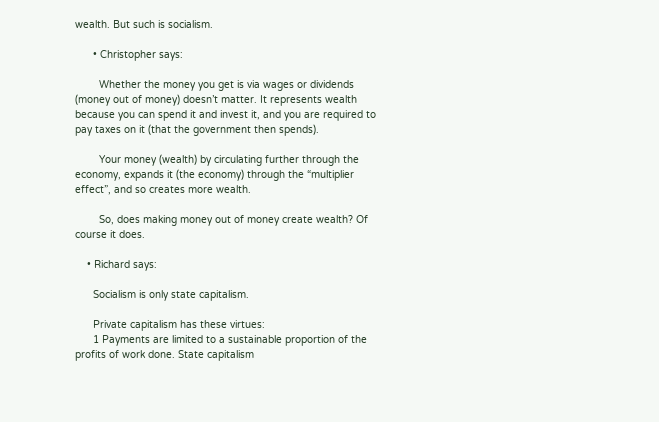wealth. But such is socialism.

      • Christopher says:

        Whether the money you get is via wages or dividends (money out of money) doesn’t matter. It represents wealth because you can spend it and invest it, and you are required to pay taxes on it (that the government then spends).

        Your money (wealth) by circulating further through the economy, expands it (the economy) through the “multiplier effect”, and so creates more wealth.

        So, does making money out of money create wealth? Of course it does.

    • Richard says:

      Socialism is only state capitalism.

      Private capitalism has these virtues:
      1 Payments are limited to a sustainable proportion of the profits of work done. State capitalism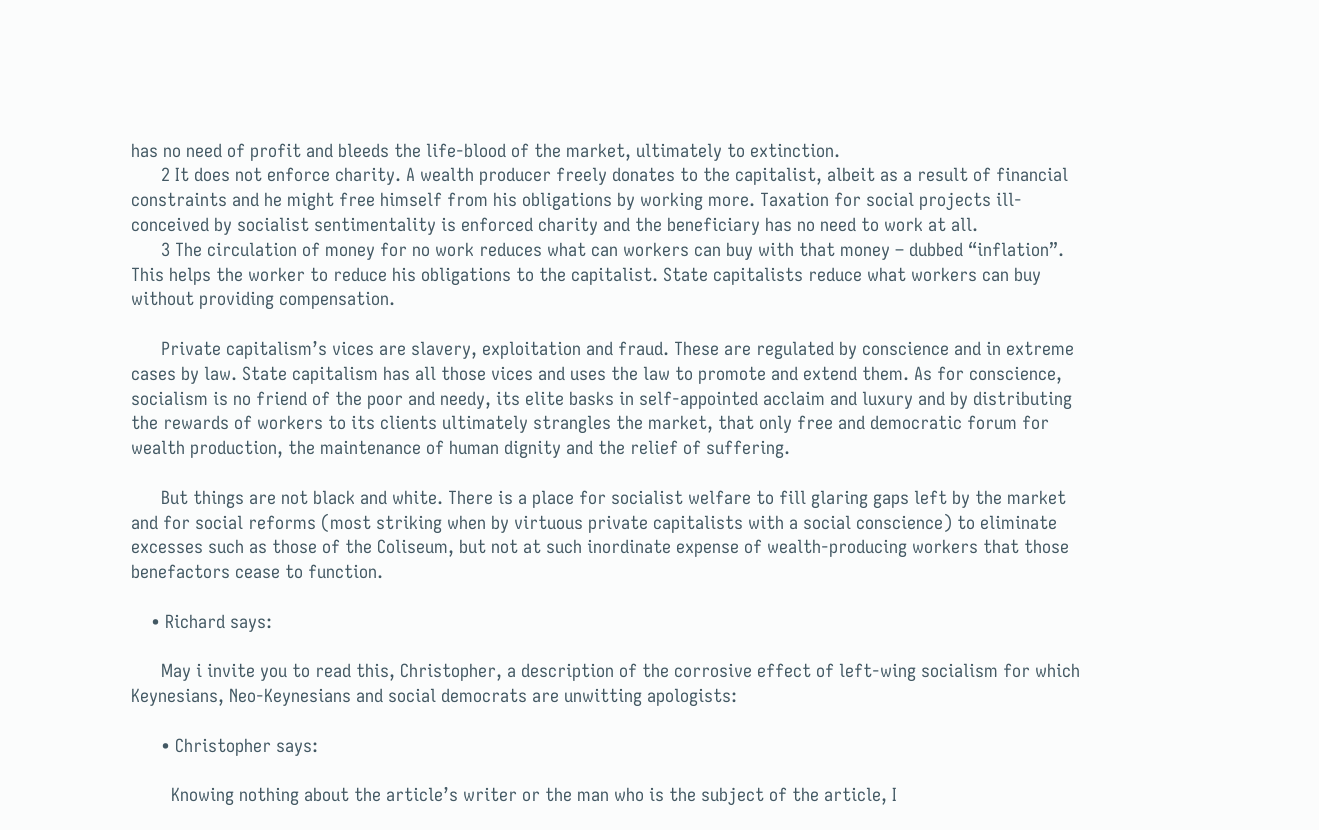has no need of profit and bleeds the life-blood of the market, ultimately to extinction.
      2 It does not enforce charity. A wealth producer freely donates to the capitalist, albeit as a result of financial constraints and he might free himself from his obligations by working more. Taxation for social projects ill-conceived by socialist sentimentality is enforced charity and the beneficiary has no need to work at all.
      3 The circulation of money for no work reduces what can workers can buy with that money – dubbed “inflation”. This helps the worker to reduce his obligations to the capitalist. State capitalists reduce what workers can buy without providing compensation.

      Private capitalism’s vices are slavery, exploitation and fraud. These are regulated by conscience and in extreme cases by law. State capitalism has all those vices and uses the law to promote and extend them. As for conscience, socialism is no friend of the poor and needy, its elite basks in self-appointed acclaim and luxury and by distributing the rewards of workers to its clients ultimately strangles the market, that only free and democratic forum for wealth production, the maintenance of human dignity and the relief of suffering.

      But things are not black and white. There is a place for socialist welfare to fill glaring gaps left by the market and for social reforms (most striking when by virtuous private capitalists with a social conscience) to eliminate excesses such as those of the Coliseum, but not at such inordinate expense of wealth-producing workers that those benefactors cease to function.

    • Richard says:

      May i invite you to read this, Christopher, a description of the corrosive effect of left-wing socialism for which Keynesians, Neo-Keynesians and social democrats are unwitting apologists:

      • Christopher says:

        Knowing nothing about the article’s writer or the man who is the subject of the article, I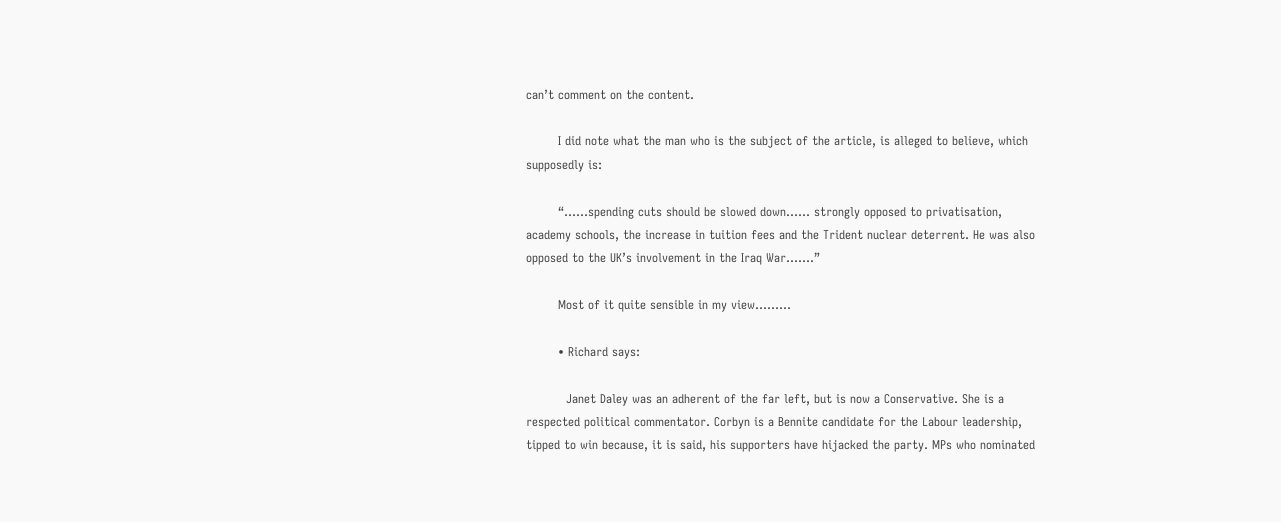can’t comment on the content.

        I did note what the man who is the subject of the article, is alleged to believe, which supposedly is:

        “……spending cuts should be slowed down…… strongly opposed to privatisation, academy schools, the increase in tuition fees and the Trident nuclear deterrent. He was also opposed to the UK’s involvement in the Iraq War…….”

        Most of it quite sensible in my view………

        • Richard says:

          Janet Daley was an adherent of the far left, but is now a Conservative. She is a respected political commentator. Corbyn is a Bennite candidate for the Labour leadership, tipped to win because, it is said, his supporters have hijacked the party. MPs who nominated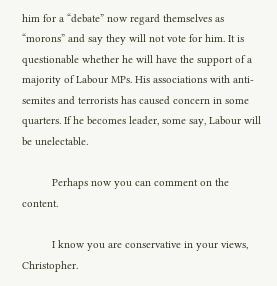him for a “debate” now regard themselves as “morons” and say they will not vote for him. It is questionable whether he will have the support of a majority of Labour MPs. His associations with anti-semites and terrorists has caused concern in some quarters. If he becomes leader, some say, Labour will be unelectable.

          Perhaps now you can comment on the content.

          I know you are conservative in your views, Christopher.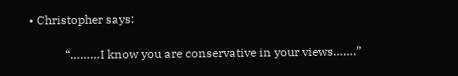• Christopher says:

            “………I know you are conservative in your views…….”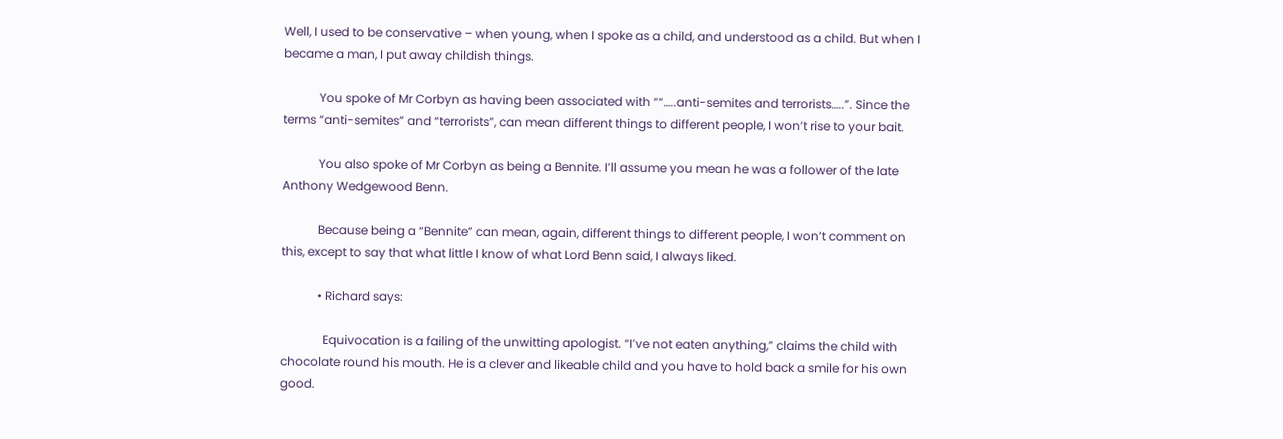Well, I used to be conservative – when young, when I spoke as a child, and understood as a child. But when I became a man, I put away childish things.

            You spoke of Mr Corbyn as having been associated with ““…..anti-semites and terrorists…..”. Since the terms “anti-semites” and “terrorists”, can mean different things to different people, I won’t rise to your bait.

            You also spoke of Mr Corbyn as being a Bennite. I’ll assume you mean he was a follower of the late Anthony Wedgewood Benn.

            Because being a “Bennite” can mean, again, different things to different people, I won’t comment on this, except to say that what little I know of what Lord Benn said, I always liked.

            • Richard says:

              Equivocation is a failing of the unwitting apologist. “I’ve not eaten anything,” claims the child with chocolate round his mouth. He is a clever and likeable child and you have to hold back a smile for his own good.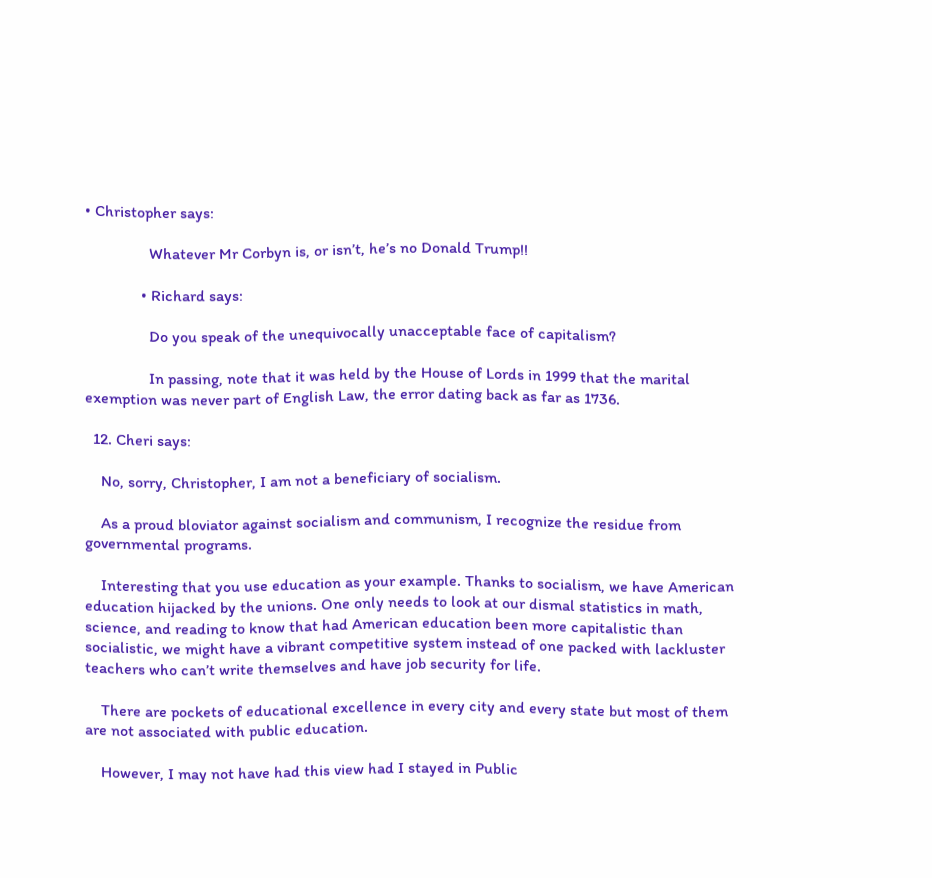• Christopher says:

                Whatever Mr Corbyn is, or isn’t, he’s no Donald Trump!!

              • Richard says:

                Do you speak of the unequivocally unacceptable face of capitalism?

                In passing, note that it was held by the House of Lords in 1999 that the marital exemption was never part of English Law, the error dating back as far as 1736.

  12. Cheri says:

    No, sorry, Christopher, I am not a beneficiary of socialism.

    As a proud bloviator against socialism and communism, I recognize the residue from governmental programs.

    Interesting that you use education as your example. Thanks to socialism, we have American education hijacked by the unions. One only needs to look at our dismal statistics in math, science, and reading to know that had American education been more capitalistic than socialistic, we might have a vibrant competitive system instead of one packed with lackluster teachers who can’t write themselves and have job security for life.

    There are pockets of educational excellence in every city and every state but most of them are not associated with public education.

    However, I may not have had this view had I stayed in Public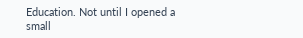Education. Not until I opened a small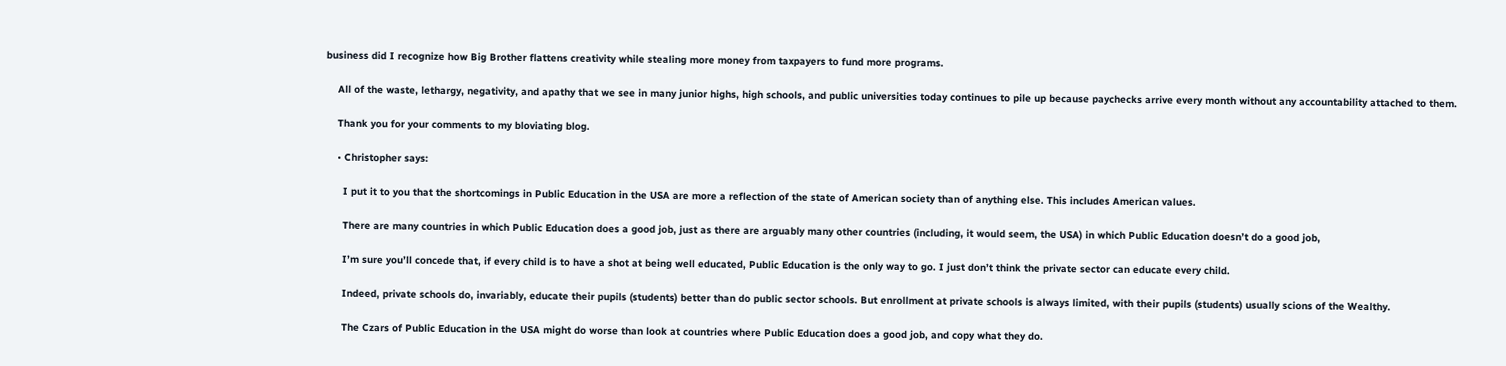business did I recognize how Big Brother flattens creativity while stealing more money from taxpayers to fund more programs.

    All of the waste, lethargy, negativity, and apathy that we see in many junior highs, high schools, and public universities today continues to pile up because paychecks arrive every month without any accountability attached to them.

    Thank you for your comments to my bloviating blog.

    • Christopher says:

      I put it to you that the shortcomings in Public Education in the USA are more a reflection of the state of American society than of anything else. This includes American values.

      There are many countries in which Public Education does a good job, just as there are arguably many other countries (including, it would seem, the USA) in which Public Education doesn’t do a good job,

      I’m sure you’ll concede that, if every child is to have a shot at being well educated, Public Education is the only way to go. I just don’t think the private sector can educate every child.

      Indeed, private schools do, invariably, educate their pupils (students) better than do public sector schools. But enrollment at private schools is always limited, with their pupils (students) usually scions of the Wealthy.

      The Czars of Public Education in the USA might do worse than look at countries where Public Education does a good job, and copy what they do.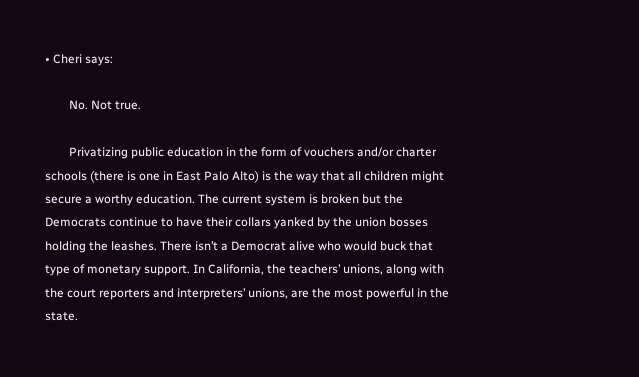• Cheri says:

        No. Not true.

        Privatizing public education in the form of vouchers and/or charter schools (there is one in East Palo Alto) is the way that all children might secure a worthy education. The current system is broken but the Democrats continue to have their collars yanked by the union bosses holding the leashes. There isn’t a Democrat alive who would buck that type of monetary support. In California, the teachers’ unions, along with the court reporters and interpreters’ unions, are the most powerful in the state.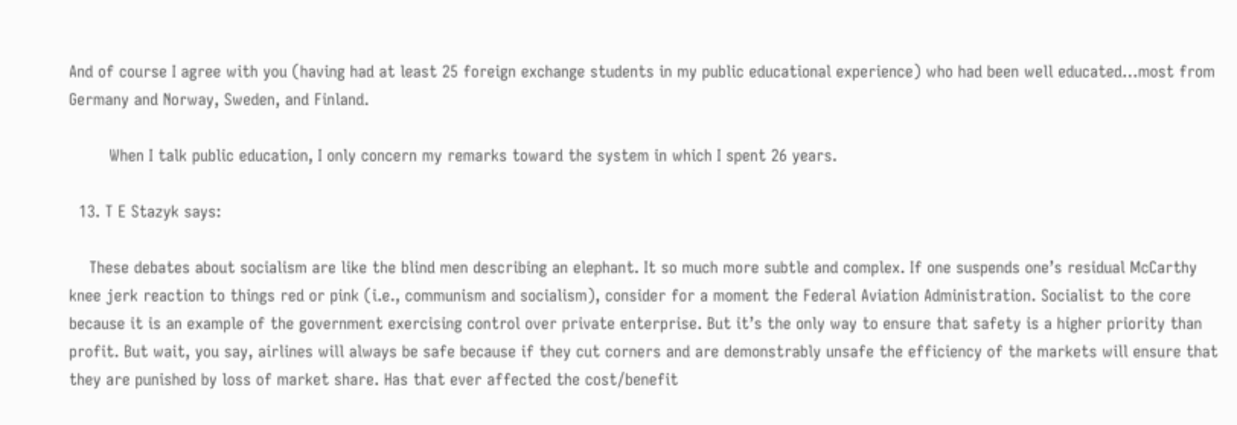And of course I agree with you (having had at least 25 foreign exchange students in my public educational experience) who had been well educated…most from Germany and Norway, Sweden, and Finland.

        When I talk public education, I only concern my remarks toward the system in which I spent 26 years.

  13. T E Stazyk says:

    These debates about socialism are like the blind men describing an elephant. It so much more subtle and complex. If one suspends one’s residual McCarthy knee jerk reaction to things red or pink (i.e., communism and socialism), consider for a moment the Federal Aviation Administration. Socialist to the core because it is an example of the government exercising control over private enterprise. But it’s the only way to ensure that safety is a higher priority than profit. But wait, you say, airlines will always be safe because if they cut corners and are demonstrably unsafe the efficiency of the markets will ensure that they are punished by loss of market share. Has that ever affected the cost/benefit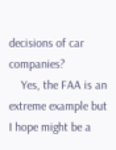decisions of car companies?
    Yes, the FAA is an extreme example but I hope might be a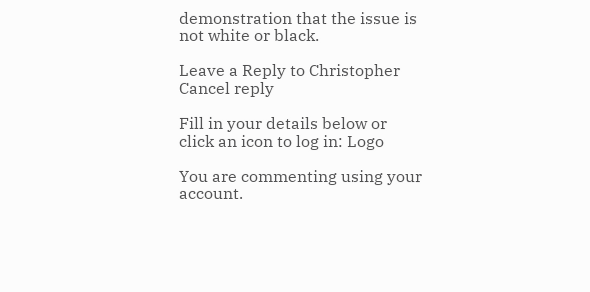demonstration that the issue is not white or black.

Leave a Reply to Christopher Cancel reply

Fill in your details below or click an icon to log in: Logo

You are commenting using your account.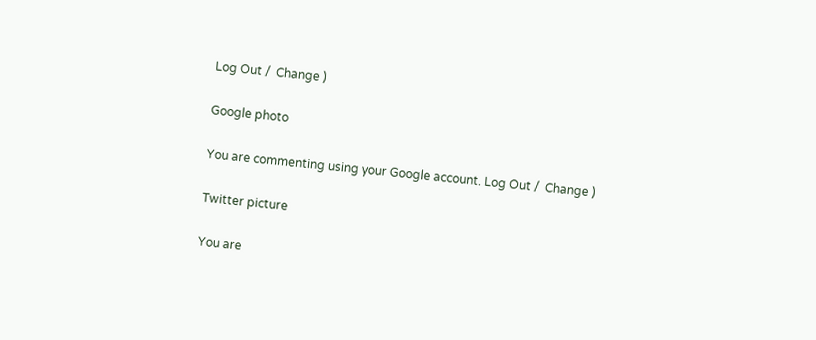Log Out /  Change )

Google photo

You are commenting using your Google account. Log Out /  Change )

Twitter picture

You are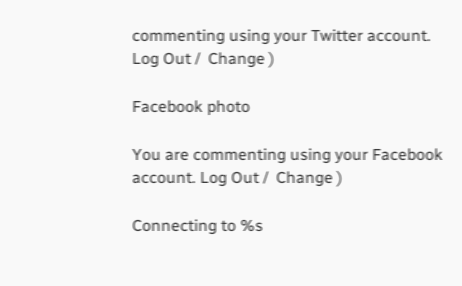commenting using your Twitter account. Log Out /  Change )

Facebook photo

You are commenting using your Facebook account. Log Out /  Change )

Connecting to %s